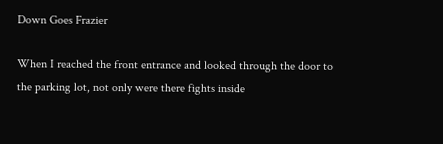Down Goes Frazier

When I reached the front entrance and looked through the door to the parking lot, not only were there fights inside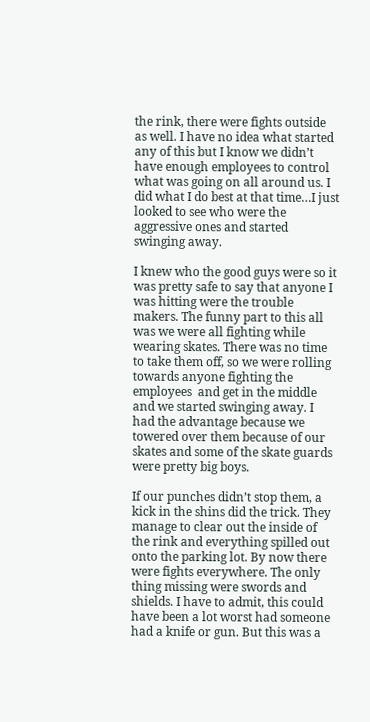the rink, there were fights outside as well. I have no idea what started any of this but I know we didn’t have enough employees to control what was going on all around us. I did what I do best at that time…I just looked to see who were the aggressive ones and started swinging away.

I knew who the good guys were so it was pretty safe to say that anyone I was hitting were the trouble makers. The funny part to this all was we were all fighting while wearing skates. There was no time to take them off, so we were rolling towards anyone fighting the employees  and get in the middle and we started swinging away. I had the advantage because we towered over them because of our skates and some of the skate guards were pretty big boys.

If our punches didn’t stop them, a kick in the shins did the trick. They manage to clear out the inside of the rink and everything spilled out onto the parking lot. By now there were fights everywhere. The only thing missing were swords and shields. I have to admit, this could have been a lot worst had someone had a knife or gun. But this was a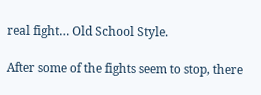real fight… Old School Style.

After some of the fights seem to stop, there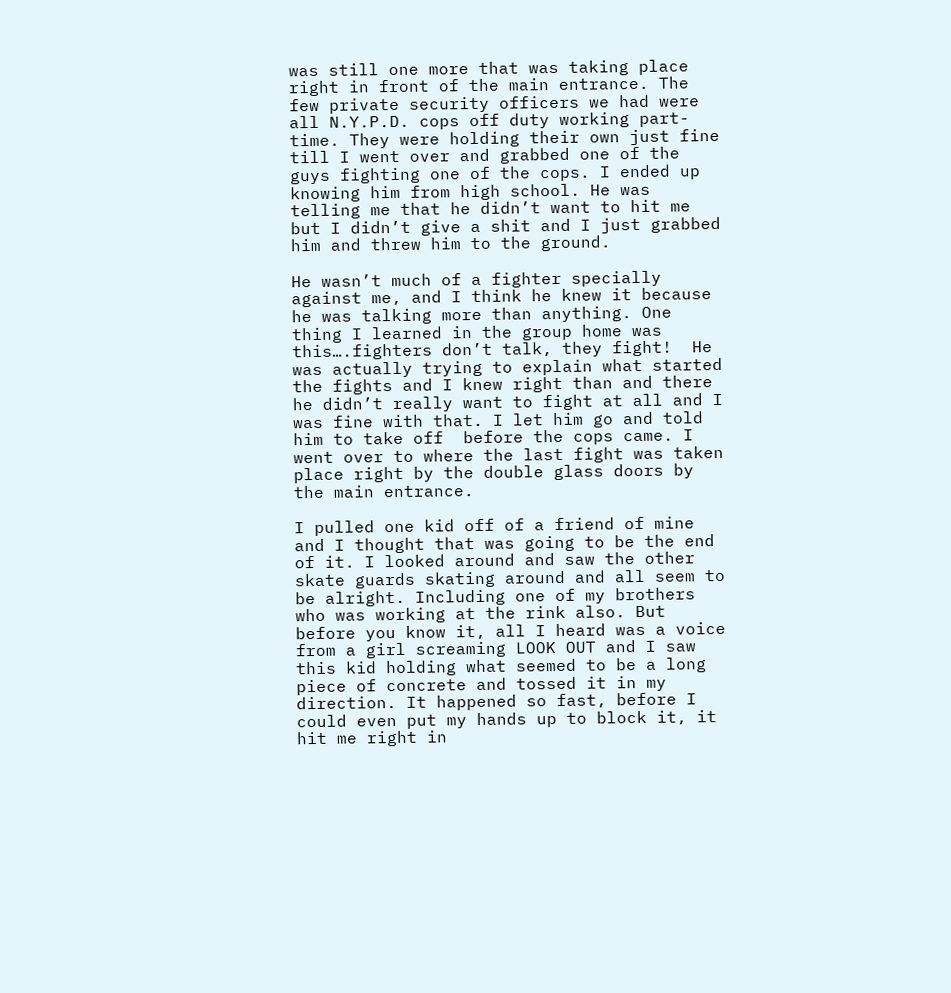was still one more that was taking place right in front of the main entrance. The few private security officers we had were all N.Y.P.D. cops off duty working part-time. They were holding their own just fine till I went over and grabbed one of the guys fighting one of the cops. I ended up knowing him from high school. He was telling me that he didn’t want to hit me but I didn’t give a shit and I just grabbed him and threw him to the ground.

He wasn’t much of a fighter specially against me, and I think he knew it because he was talking more than anything. One thing I learned in the group home was this….fighters don’t talk, they fight!  He was actually trying to explain what started the fights and I knew right than and there he didn’t really want to fight at all and I was fine with that. I let him go and told him to take off  before the cops came. I went over to where the last fight was taken place right by the double glass doors by the main entrance.

I pulled one kid off of a friend of mine and I thought that was going to be the end of it. I looked around and saw the other skate guards skating around and all seem to be alright. Including one of my brothers who was working at the rink also. But before you know it, all I heard was a voice from a girl screaming LOOK OUT and I saw this kid holding what seemed to be a long piece of concrete and tossed it in my direction. It happened so fast, before I could even put my hands up to block it, it hit me right in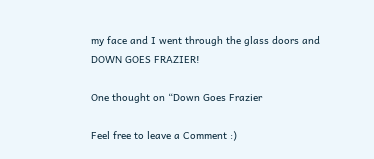my face and I went through the glass doors and DOWN GOES FRAZIER!

One thought on “Down Goes Frazier

Feel free to leave a Comment :)